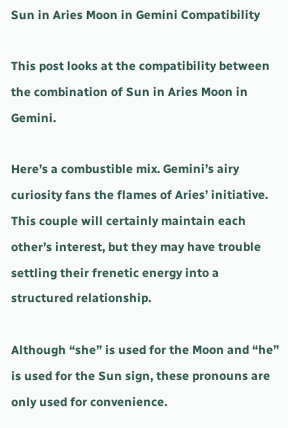Sun in Aries Moon in Gemini Compatibility

This post looks at the compatibility between the combination of Sun in Aries Moon in Gemini.

Here’s a combustible mix. Gemini’s airy curiosity fans the flames of Aries’ initiative. This couple will certainly maintain each other’s interest, but they may have trouble settling their frenetic energy into a structured relationship.

Although “she” is used for the Moon and “he” is used for the Sun sign, these pronouns are only used for convenience.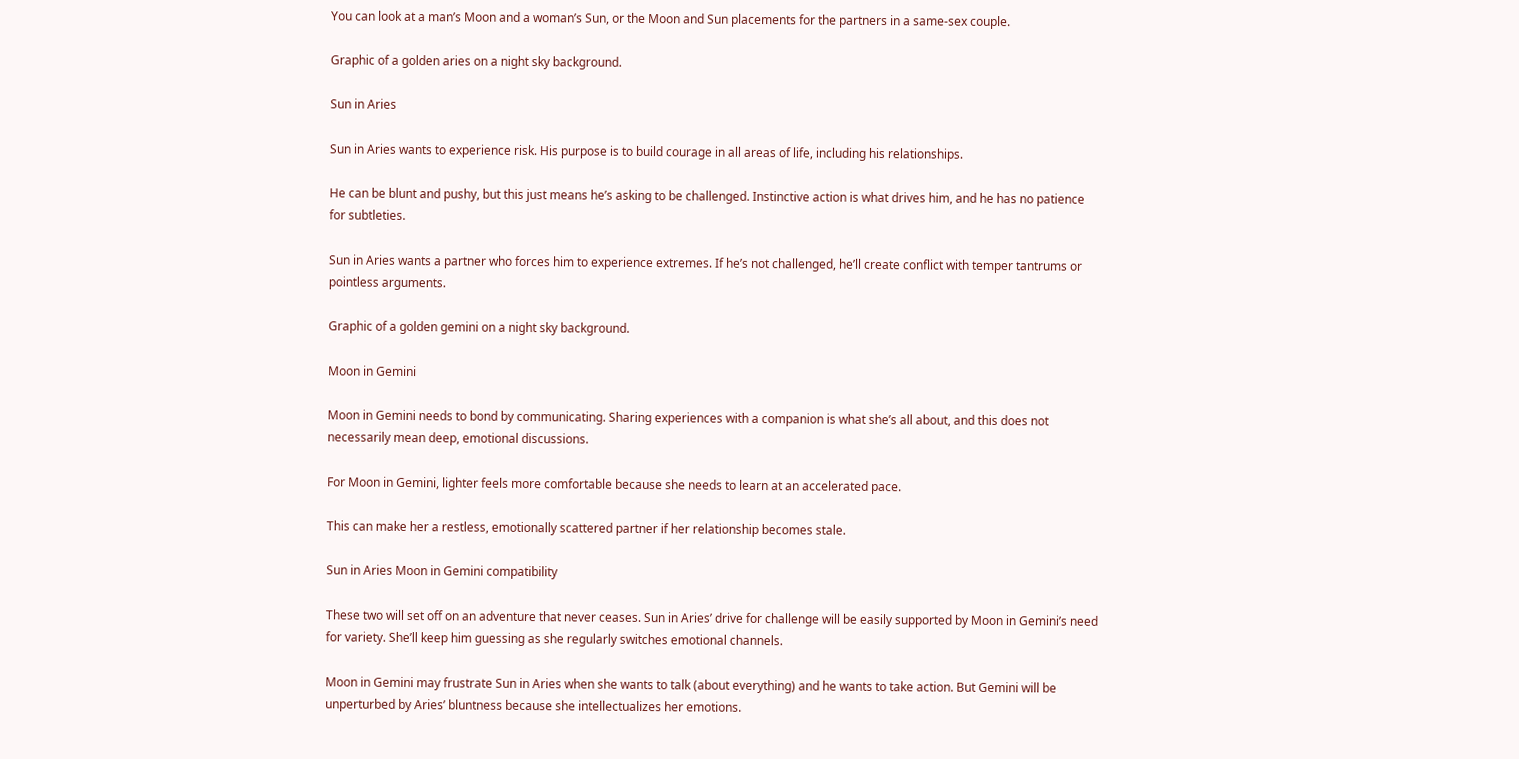You can look at a man’s Moon and a woman’s Sun, or the Moon and Sun placements for the partners in a same-sex couple.

Graphic of a golden aries on a night sky background.

Sun in Aries

Sun in Aries wants to experience risk. His purpose is to build courage in all areas of life, including his relationships.

He can be blunt and pushy, but this just means he’s asking to be challenged. Instinctive action is what drives him, and he has no patience for subtleties.

Sun in Aries wants a partner who forces him to experience extremes. If he’s not challenged, he’ll create conflict with temper tantrums or pointless arguments.

Graphic of a golden gemini on a night sky background.

Moon in Gemini

Moon in Gemini needs to bond by communicating. Sharing experiences with a companion is what she’s all about, and this does not necessarily mean deep, emotional discussions.

For Moon in Gemini, lighter feels more comfortable because she needs to learn at an accelerated pace.

This can make her a restless, emotionally scattered partner if her relationship becomes stale.

Sun in Aries Moon in Gemini compatibility

These two will set off on an adventure that never ceases. Sun in Aries’ drive for challenge will be easily supported by Moon in Gemini’s need for variety. She’ll keep him guessing as she regularly switches emotional channels.

Moon in Gemini may frustrate Sun in Aries when she wants to talk (about everything) and he wants to take action. But Gemini will be unperturbed by Aries’ bluntness because she intellectualizes her emotions.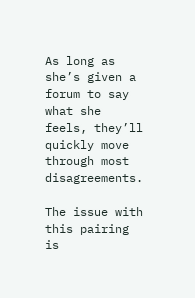As long as she’s given a forum to say what she feels, they’ll quickly move through most disagreements.

The issue with this pairing is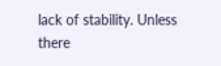lack of stability. Unless there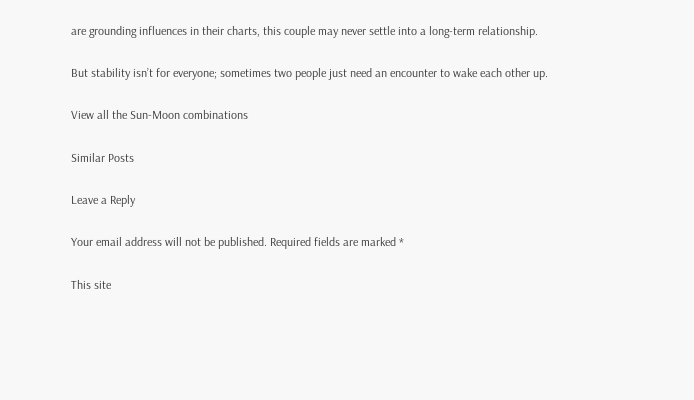are grounding influences in their charts, this couple may never settle into a long-term relationship.

But stability isn’t for everyone; sometimes two people just need an encounter to wake each other up.

View all the Sun-Moon combinations

Similar Posts

Leave a Reply

Your email address will not be published. Required fields are marked *

This site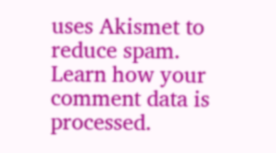uses Akismet to reduce spam. Learn how your comment data is processed.